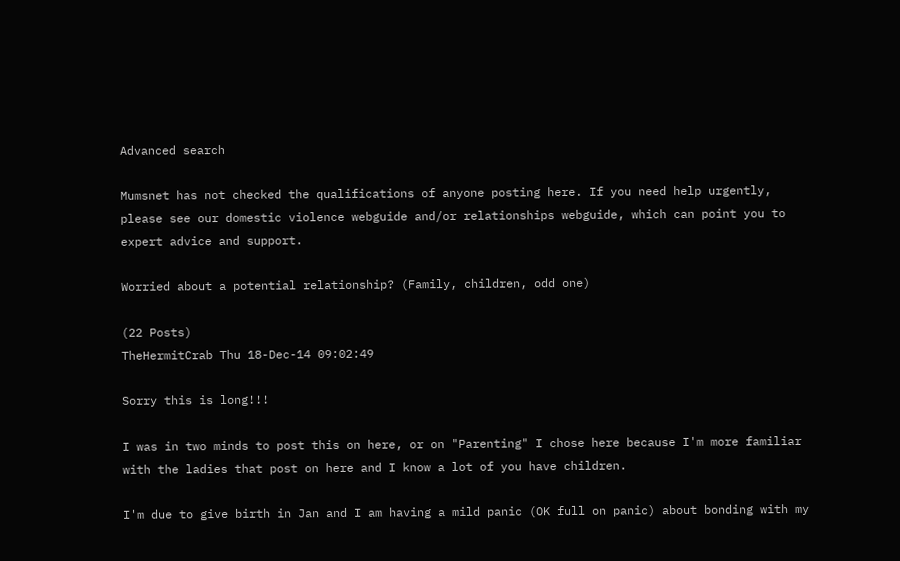Advanced search

Mumsnet has not checked the qualifications of anyone posting here. If you need help urgently, please see our domestic violence webguide and/or relationships webguide, which can point you to expert advice and support.

Worried about a potential relationship? (Family, children, odd one)

(22 Posts)
TheHermitCrab Thu 18-Dec-14 09:02:49

Sorry this is long!!!

I was in two minds to post this on here, or on "Parenting" I chose here because I'm more familiar with the ladies that post on here and I know a lot of you have children.

I'm due to give birth in Jan and I am having a mild panic (OK full on panic) about bonding with my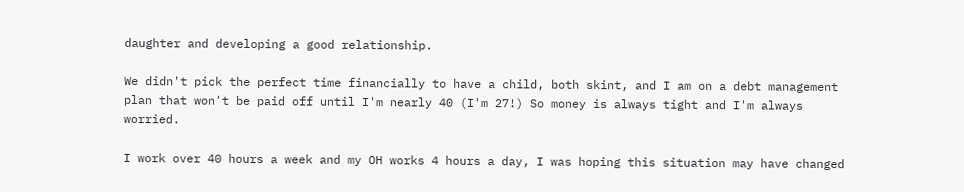daughter and developing a good relationship.

We didn't pick the perfect time financially to have a child, both skint, and I am on a debt management plan that won't be paid off until I'm nearly 40 (I'm 27!) So money is always tight and I'm always worried.

I work over 40 hours a week and my OH works 4 hours a day, I was hoping this situation may have changed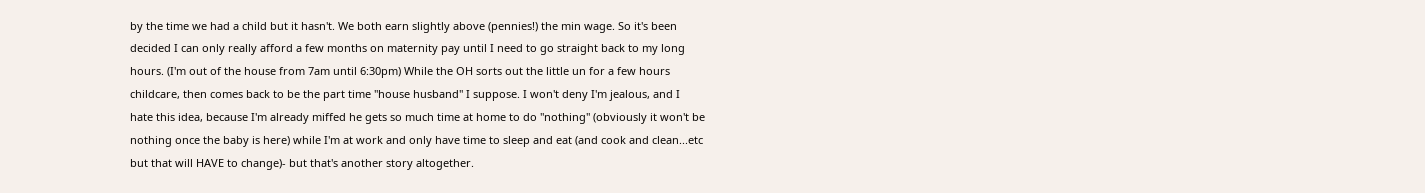by the time we had a child but it hasn't. We both earn slightly above (pennies!) the min wage. So it's been decided I can only really afford a few months on maternity pay until I need to go straight back to my long hours. (I'm out of the house from 7am until 6:30pm) While the OH sorts out the little un for a few hours childcare, then comes back to be the part time "house husband" I suppose. I won't deny I'm jealous, and I hate this idea, because I'm already miffed he gets so much time at home to do "nothing" (obviously it won't be nothing once the baby is here) while I'm at work and only have time to sleep and eat (and cook and clean...etc but that will HAVE to change)- but that's another story altogether.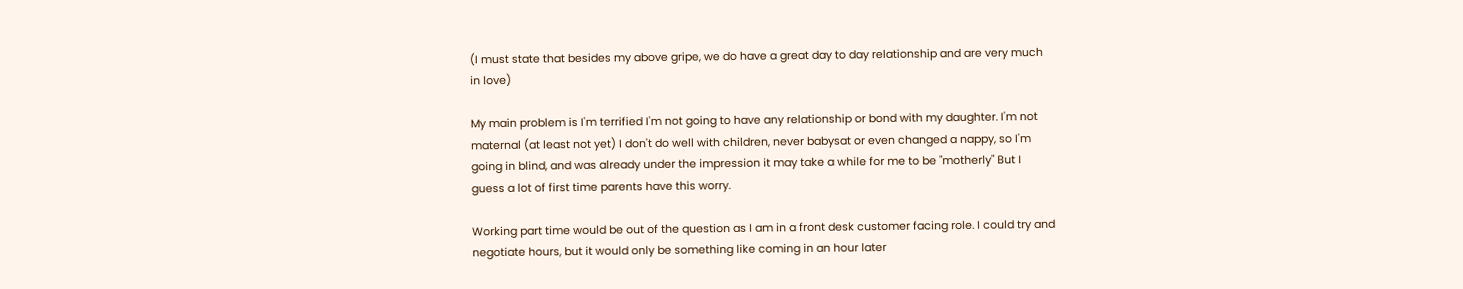(I must state that besides my above gripe, we do have a great day to day relationship and are very much in love)

My main problem is I'm terrified I'm not going to have any relationship or bond with my daughter. I'm not maternal (at least not yet) I don't do well with children, never babysat or even changed a nappy, so I'm going in blind, and was already under the impression it may take a while for me to be "motherly" But I guess a lot of first time parents have this worry.

Working part time would be out of the question as I am in a front desk customer facing role. I could try and negotiate hours, but it would only be something like coming in an hour later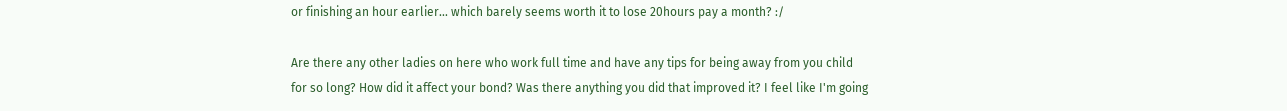or finishing an hour earlier... which barely seems worth it to lose 20hours pay a month? :/

Are there any other ladies on here who work full time and have any tips for being away from you child for so long? How did it affect your bond? Was there anything you did that improved it? I feel like I'm going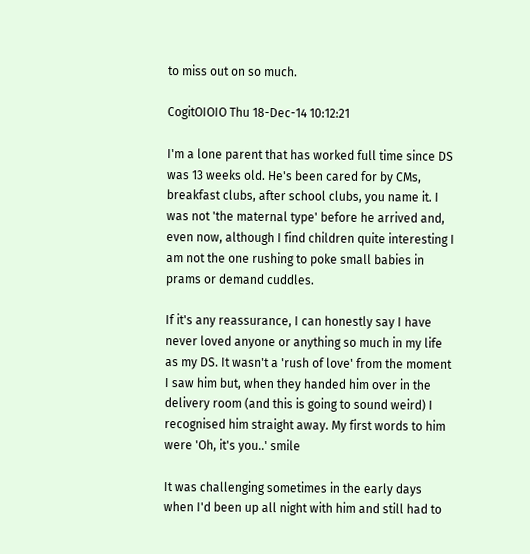to miss out on so much.

CogitOIOIO Thu 18-Dec-14 10:12:21

I'm a lone parent that has worked full time since DS was 13 weeks old. He's been cared for by CMs, breakfast clubs, after school clubs, you name it. I was not 'the maternal type' before he arrived and, even now, although I find children quite interesting I am not the one rushing to poke small babies in prams or demand cuddles.

If it's any reassurance, I can honestly say I have never loved anyone or anything so much in my life as my DS. It wasn't a 'rush of love' from the moment I saw him but, when they handed him over in the delivery room (and this is going to sound weird) I recognised him straight away. My first words to him were 'Oh, it's you..' smile

It was challenging sometimes in the early days when I'd been up all night with him and still had to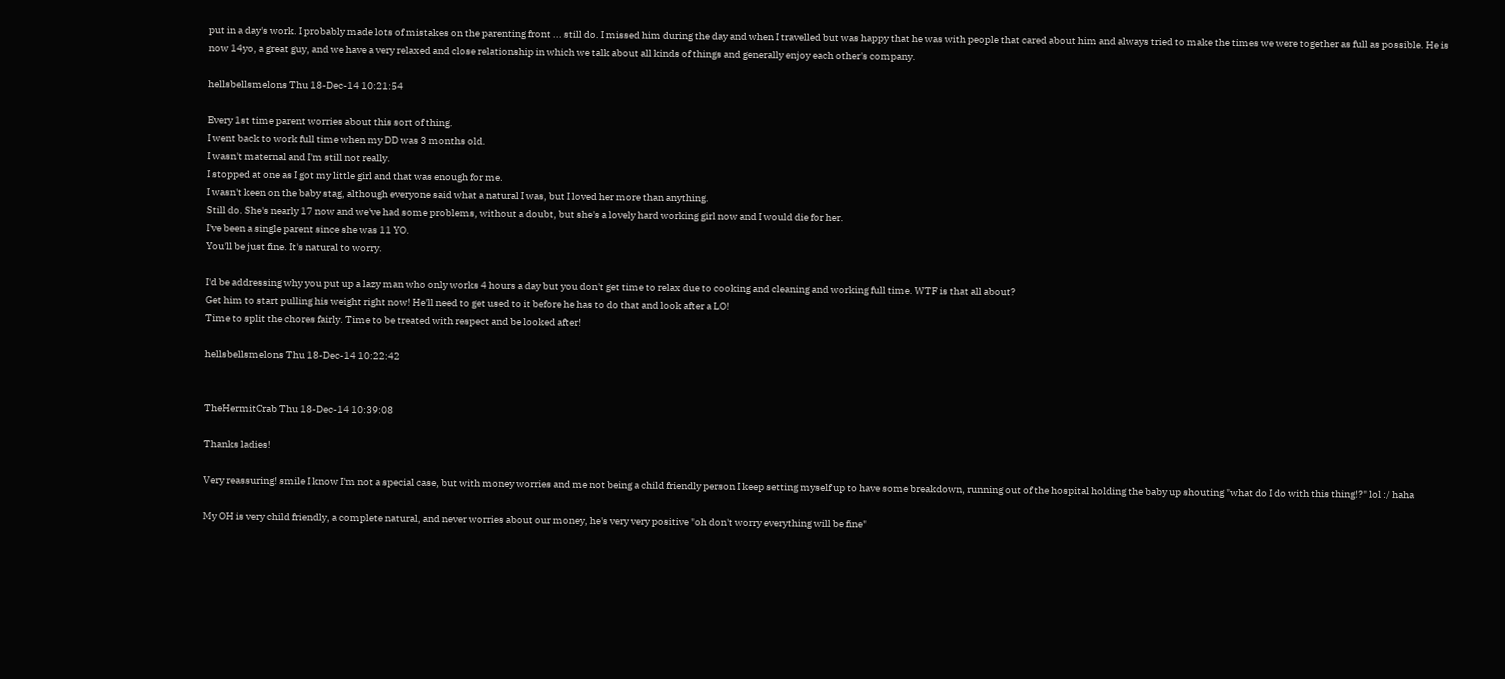put in a day's work. I probably made lots of mistakes on the parenting front ... still do. I missed him during the day and when I travelled but was happy that he was with people that cared about him and always tried to make the times we were together as full as possible. He is now 14yo, a great guy, and we have a very relaxed and close relationship in which we talk about all kinds of things and generally enjoy each other's company.

hellsbellsmelons Thu 18-Dec-14 10:21:54

Every 1st time parent worries about this sort of thing.
I went back to work full time when my DD was 3 months old.
I wasn't maternal and I'm still not really.
I stopped at one as I got my little girl and that was enough for me.
I wasn't keen on the baby stag, although everyone said what a natural I was, but I loved her more than anything.
Still do. She's nearly 17 now and we've had some problems, without a doubt, but she's a lovely hard working girl now and I would die for her.
I've been a single parent since she was 11 YO.
You'll be just fine. It's natural to worry.

I'd be addressing why you put up a lazy man who only works 4 hours a day but you don't get time to relax due to cooking and cleaning and working full time. WTF is that all about?
Get him to start pulling his weight right now! He'll need to get used to it before he has to do that and look after a LO!
Time to split the chores fairly. Time to be treated with respect and be looked after!

hellsbellsmelons Thu 18-Dec-14 10:22:42


TheHermitCrab Thu 18-Dec-14 10:39:08

Thanks ladies!

Very reassuring! smile I know I'm not a special case, but with money worries and me not being a child friendly person I keep setting myself up to have some breakdown, running out of the hospital holding the baby up shouting "what do I do with this thing!?" lol :/ haha

My OH is very child friendly, a complete natural, and never worries about our money, he's very very positive "oh don't worry everything will be fine"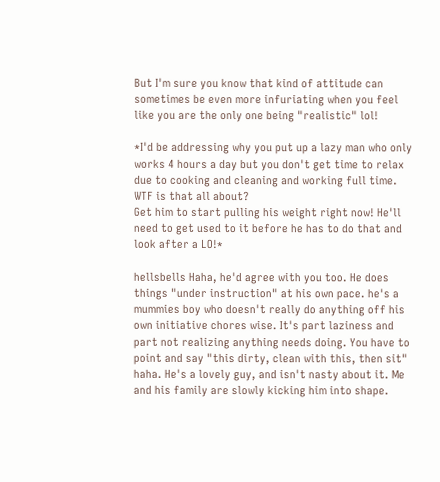But I'm sure you know that kind of attitude can sometimes be even more infuriating when you feel like you are the only one being "realistic" lol!

*I'd be addressing why you put up a lazy man who only works 4 hours a day but you don't get time to relax due to cooking and cleaning and working full time. WTF is that all about?
Get him to start pulling his weight right now! He'll need to get used to it before he has to do that and look after a LO!*

hellsbells Haha, he'd agree with you too. He does things "under instruction" at his own pace. he's a mummies boy who doesn't really do anything off his own initiative chores wise. It's part laziness and part not realizing anything needs doing. You have to point and say "this dirty, clean with this, then sit" haha. He's a lovely guy, and isn't nasty about it. Me and his family are slowly kicking him into shape.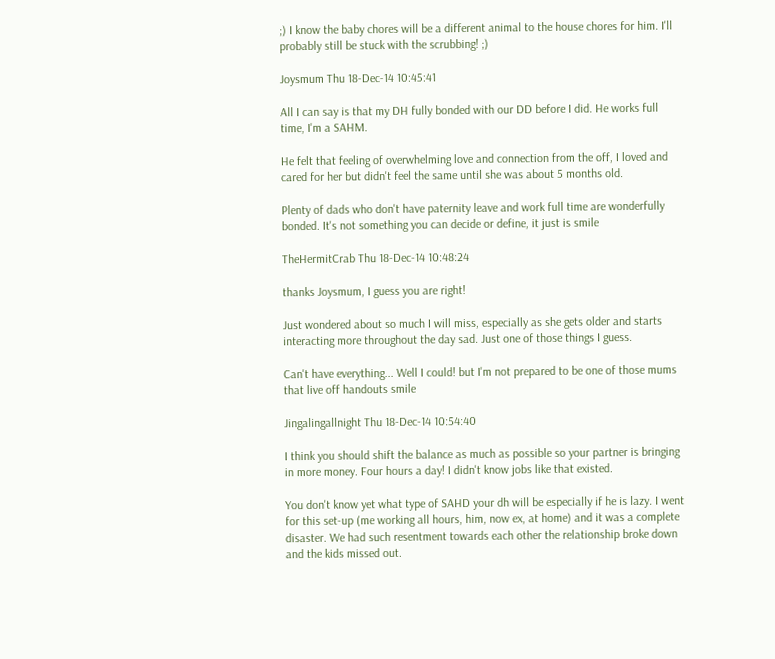;) I know the baby chores will be a different animal to the house chores for him. I'll probably still be stuck with the scrubbing! ;)

Joysmum Thu 18-Dec-14 10:45:41

All I can say is that my DH fully bonded with our DD before I did. He works full time, I'm a SAHM.

He felt that feeling of overwhelming love and connection from the off, I loved and cared for her but didn't feel the same until she was about 5 months old.

Plenty of dads who don't have paternity leave and work full time are wonderfully bonded. It's not something you can decide or define, it just is smile

TheHermitCrab Thu 18-Dec-14 10:48:24

thanks Joysmum, I guess you are right!

Just wondered about so much I will miss, especially as she gets older and starts interacting more throughout the day sad. Just one of those things I guess.

Can't have everything... Well I could! but I'm not prepared to be one of those mums that live off handouts smile

Jingalingallnight Thu 18-Dec-14 10:54:40

I think you should shift the balance as much as possible so your partner is bringing in more money. Four hours a day! I didn't know jobs like that existed.

You don't know yet what type of SAHD your dh will be especially if he is lazy. I went for this set-up (me working all hours, him, now ex, at home) and it was a complete disaster. We had such resentment towards each other the relationship broke down and the kids missed out.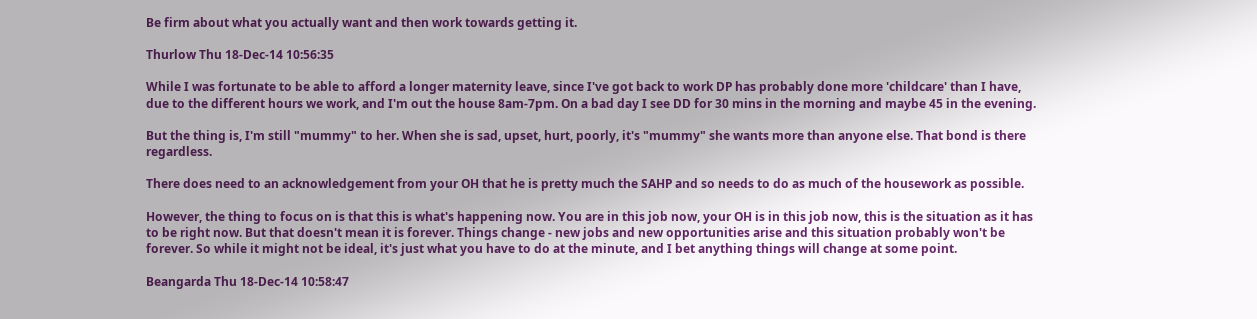Be firm about what you actually want and then work towards getting it.

Thurlow Thu 18-Dec-14 10:56:35

While I was fortunate to be able to afford a longer maternity leave, since I've got back to work DP has probably done more 'childcare' than I have, due to the different hours we work, and I'm out the house 8am-7pm. On a bad day I see DD for 30 mins in the morning and maybe 45 in the evening.

But the thing is, I'm still "mummy" to her. When she is sad, upset, hurt, poorly, it's "mummy" she wants more than anyone else. That bond is there regardless.

There does need to an acknowledgement from your OH that he is pretty much the SAHP and so needs to do as much of the housework as possible.

However, the thing to focus on is that this is what's happening now. You are in this job now, your OH is in this job now, this is the situation as it has to be right now. But that doesn't mean it is forever. Things change - new jobs and new opportunities arise and this situation probably won't be forever. So while it might not be ideal, it's just what you have to do at the minute, and I bet anything things will change at some point.

Beangarda Thu 18-Dec-14 10:58:47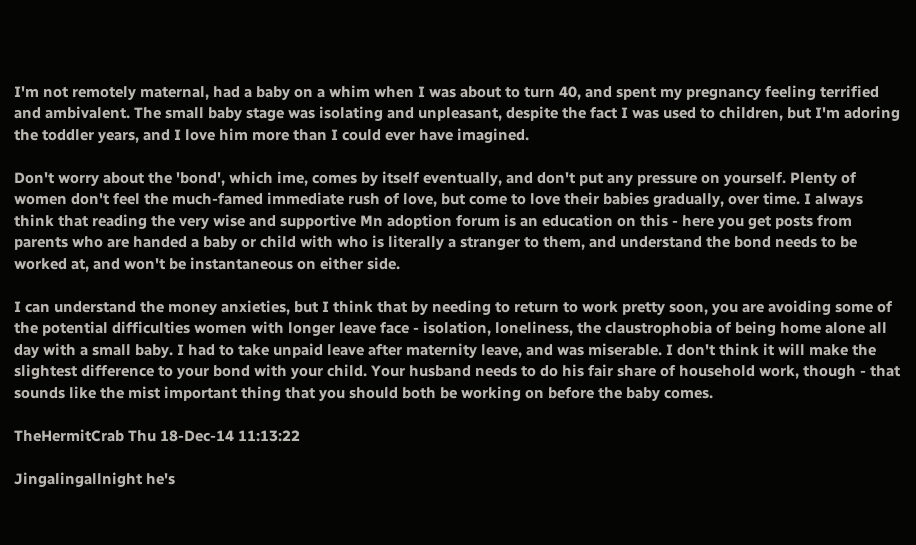I'm not remotely maternal, had a baby on a whim when I was about to turn 40, and spent my pregnancy feeling terrified and ambivalent. The small baby stage was isolating and unpleasant, despite the fact I was used to children, but I'm adoring the toddler years, and I love him more than I could ever have imagined.

Don't worry about the 'bond', which ime, comes by itself eventually, and don't put any pressure on yourself. Plenty of women don't feel the much-famed immediate rush of love, but come to love their babies gradually, over time. I always think that reading the very wise and supportive Mn adoption forum is an education on this - here you get posts from parents who are handed a baby or child with who is literally a stranger to them, and understand the bond needs to be worked at, and won't be instantaneous on either side.

I can understand the money anxieties, but I think that by needing to return to work pretty soon, you are avoiding some of the potential difficulties women with longer leave face - isolation, loneliness, the claustrophobia of being home alone all day with a small baby. I had to take unpaid leave after maternity leave, and was miserable. I don't think it will make the slightest difference to your bond with your child. Your husband needs to do his fair share of household work, though - that sounds like the mist important thing that you should both be working on before the baby comes.

TheHermitCrab Thu 18-Dec-14 11:13:22

Jingalingallnight he's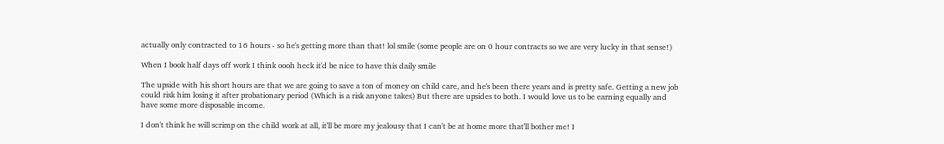actually only contracted to 16 hours - so he's getting more than that! lol smile (some people are on 0 hour contracts so we are very lucky in that sense!)

When I book half days off work I think oooh heck it'd be nice to have this daily smile

The upside with his short hours are that we are going to save a ton of money on child care, and he's been there years and is pretty safe. Getting a new job could risk him losing it after probationary period (Which is a risk anyone takes) But there are upsides to both. I would love us to be earning equally and have some more disposable income.

I don't think he will scrimp on the child work at all, it'll be more my jealousy that I can't be at home more that'll bother me! I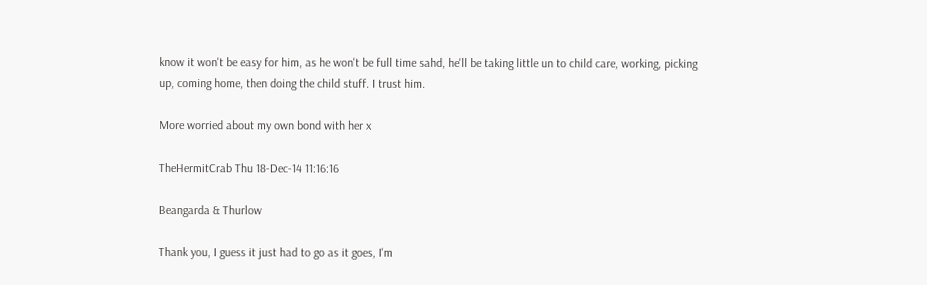know it won't be easy for him, as he won't be full time sahd, he'll be taking little un to child care, working, picking up, coming home, then doing the child stuff. I trust him.

More worried about my own bond with her x

TheHermitCrab Thu 18-Dec-14 11:16:16

Beangarda & Thurlow

Thank you, I guess it just had to go as it goes, I'm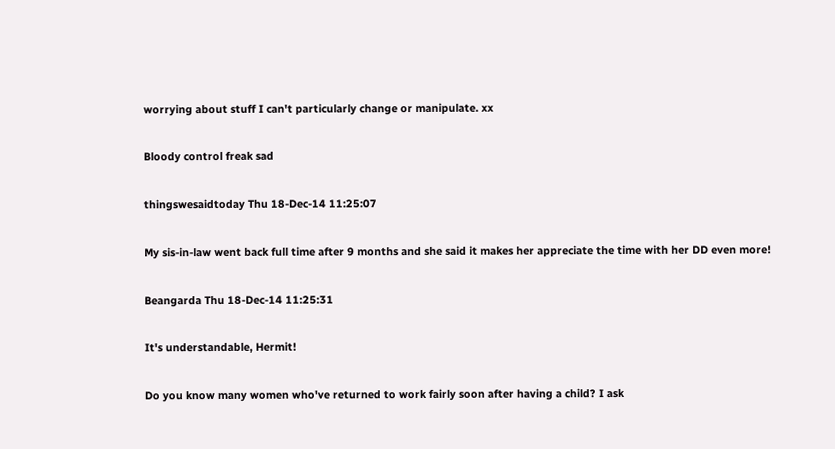worrying about stuff I can't particularly change or manipulate. xx

Bloody control freak sad

thingswesaidtoday Thu 18-Dec-14 11:25:07

My sis-in-law went back full time after 9 months and she said it makes her appreciate the time with her DD even more!

Beangarda Thu 18-Dec-14 11:25:31

It's understandable, Hermit!

Do you know many women who've returned to work fairly soon after having a child? I ask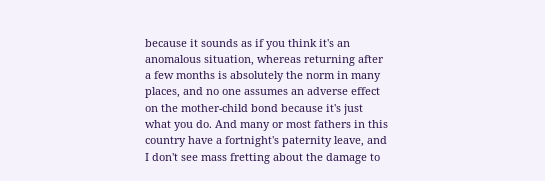because it sounds as if you think it's an anomalous situation, whereas returning after a few months is absolutely the norm in many places, and no one assumes an adverse effect on the mother-child bond because it's just what you do. And many or most fathers in this country have a fortnight's paternity leave, and I don't see mass fretting about the damage to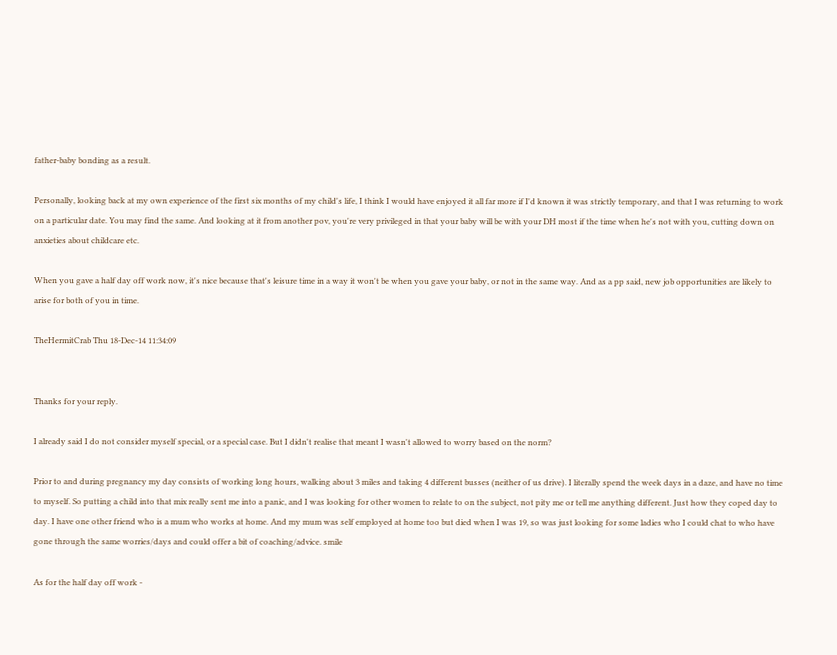father-baby bonding as a result.

Personally, looking back at my own experience of the first six months of my child's life, I think I would have enjoyed it all far more if I'd known it was strictly temporary, and that I was returning to work on a particular date. You may find the same. And looking at it from another pov, you're very privileged in that your baby will be with your DH most if the time when he's not with you, cutting down on anxieties about childcare etc.

When you gave a half day off work now, it's nice because that's leisure time in a way it won't be when you gave your baby, or not in the same way. And as a pp said, new job opportunities are likely to arise for both of you in time.

TheHermitCrab Thu 18-Dec-14 11:34:09


Thanks for your reply.

I already said I do not consider myself special, or a special case. But I didn't realise that meant I wasn't allowed to worry based on the norm?

Prior to and during pregnancy my day consists of working long hours, walking about 3 miles and taking 4 different busses (neither of us drive). I literally spend the week days in a daze, and have no time to myself. So putting a child into that mix really sent me into a panic, and I was looking for other women to relate to on the subject, not pity me or tell me anything different. Just how they coped day to day. I have one other friend who is a mum who works at home. And my mum was self employed at home too but died when I was 19, so was just looking for some ladies who I could chat to who have gone through the same worries/days and could offer a bit of coaching/advice. smile

As for the half day off work -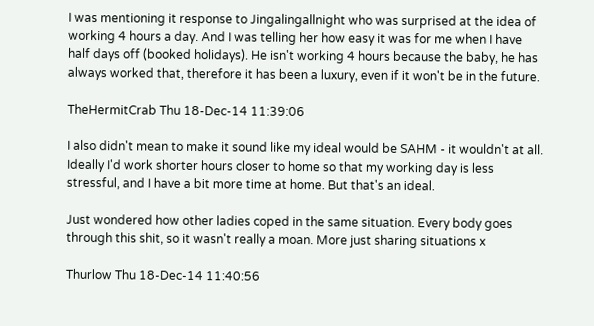I was mentioning it response to Jingalingallnight who was surprised at the idea of working 4 hours a day. And I was telling her how easy it was for me when I have half days off (booked holidays). He isn't working 4 hours because the baby, he has always worked that, therefore it has been a luxury, even if it won't be in the future.

TheHermitCrab Thu 18-Dec-14 11:39:06

I also didn't mean to make it sound like my ideal would be SAHM - it wouldn't at all. Ideally I'd work shorter hours closer to home so that my working day is less stressful, and I have a bit more time at home. But that's an ideal.

Just wondered how other ladies coped in the same situation. Every body goes through this shit, so it wasn't really a moan. More just sharing situations x

Thurlow Thu 18-Dec-14 11:40:56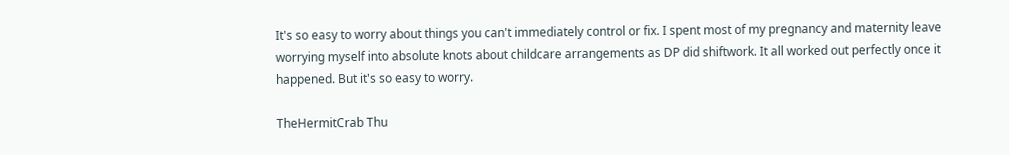It's so easy to worry about things you can't immediately control or fix. I spent most of my pregnancy and maternity leave worrying myself into absolute knots about childcare arrangements as DP did shiftwork. It all worked out perfectly once it happened. But it's so easy to worry.

TheHermitCrab Thu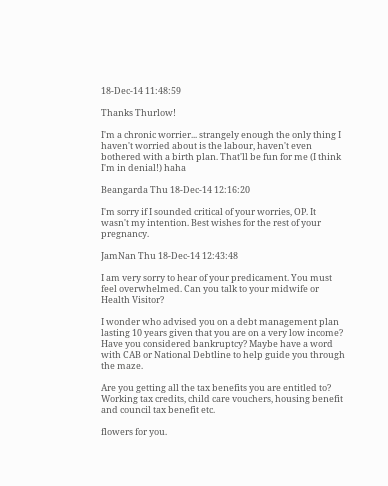18-Dec-14 11:48:59

Thanks Thurlow!

I'm a chronic worrier... strangely enough the only thing I haven't worried about is the labour, haven't even bothered with a birth plan. That'll be fun for me (I think I'm in denial!) haha

Beangarda Thu 18-Dec-14 12:16:20

I'm sorry if I sounded critical of your worries, OP. It wasn't my intention. Best wishes for the rest of your pregnancy.

JamNan Thu 18-Dec-14 12:43:48

I am very sorry to hear of your predicament. You must feel overwhelmed. Can you talk to your midwife or Health Visitor?

I wonder who advised you on a debt management plan lasting 10 years given that you are on a very low income? Have you considered bankruptcy? Maybe have a word with CAB or National Debtline to help guide you through the maze.

Are you getting all the tax benefits you are entitled to? Working tax credits, child care vouchers, housing benefit and council tax benefit etc.

flowers for you.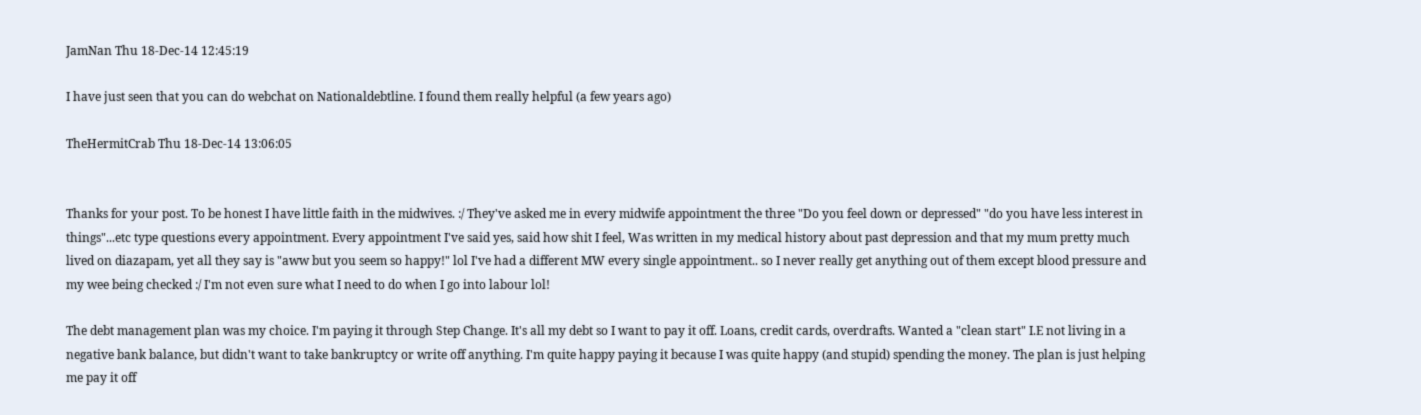JamNan Thu 18-Dec-14 12:45:19

I have just seen that you can do webchat on Nationaldebtline. I found them really helpful (a few years ago)

TheHermitCrab Thu 18-Dec-14 13:06:05


Thanks for your post. To be honest I have little faith in the midwives. :/ They've asked me in every midwife appointment the three "Do you feel down or depressed" "do you have less interest in things"...etc type questions every appointment. Every appointment I've said yes, said how shit I feel, Was written in my medical history about past depression and that my mum pretty much lived on diazapam, yet all they say is "aww but you seem so happy!" lol I've had a different MW every single appointment.. so I never really get anything out of them except blood pressure and my wee being checked :/ I'm not even sure what I need to do when I go into labour lol!

The debt management plan was my choice. I'm paying it through Step Change. It's all my debt so I want to pay it off. Loans, credit cards, overdrafts. Wanted a "clean start" I.E not living in a negative bank balance, but didn't want to take bankruptcy or write off anything. I'm quite happy paying it because I was quite happy (and stupid) spending the money. The plan is just helping me pay it off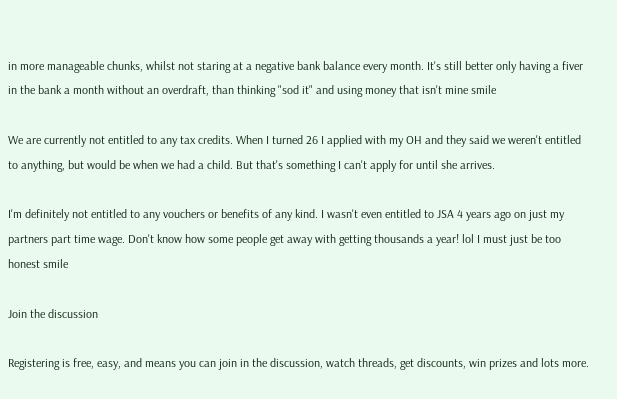in more manageable chunks, whilst not staring at a negative bank balance every month. It's still better only having a fiver in the bank a month without an overdraft, than thinking "sod it" and using money that isn't mine smile

We are currently not entitled to any tax credits. When I turned 26 I applied with my OH and they said we weren't entitled to anything, but would be when we had a child. But that's something I can't apply for until she arrives.

I'm definitely not entitled to any vouchers or benefits of any kind. I wasn't even entitled to JSA 4 years ago on just my partners part time wage. Don't know how some people get away with getting thousands a year! lol I must just be too honest smile

Join the discussion

Registering is free, easy, and means you can join in the discussion, watch threads, get discounts, win prizes and lots more.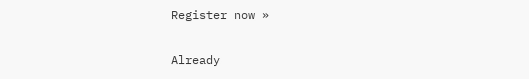Register now »

Already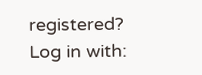registered? Log in with: